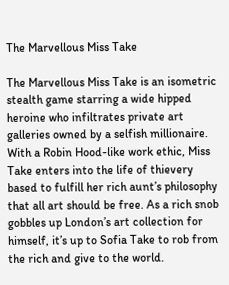The Marvellous Miss Take

The Marvellous Miss Take is an isometric stealth game starring a wide hipped heroine who infiltrates private art galleries owned by a selfish millionaire. With a Robin Hood-like work ethic, Miss Take enters into the life of thievery based to fulfill her rich aunt’s philosophy that all art should be free. As a rich snob gobbles up London’s art collection for himself, it’s up to Sofia Take to rob from the rich and give to the world.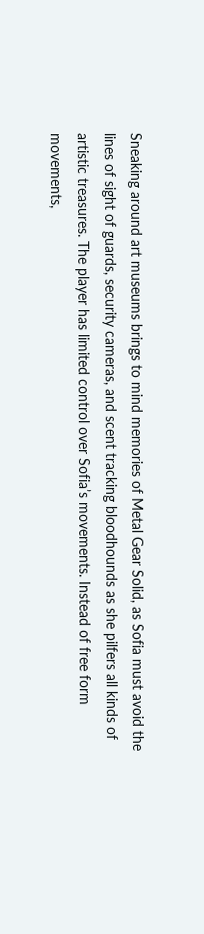Sneaking around art museums brings to mind memories of Metal Gear Solid, as Sofia must avoid the lines of sight of guards, security cameras, and scent tracking bloodhounds as she pilfers all kinds of artistic treasures. The player has limited control over Sofia’s movements. Instead of free form movements,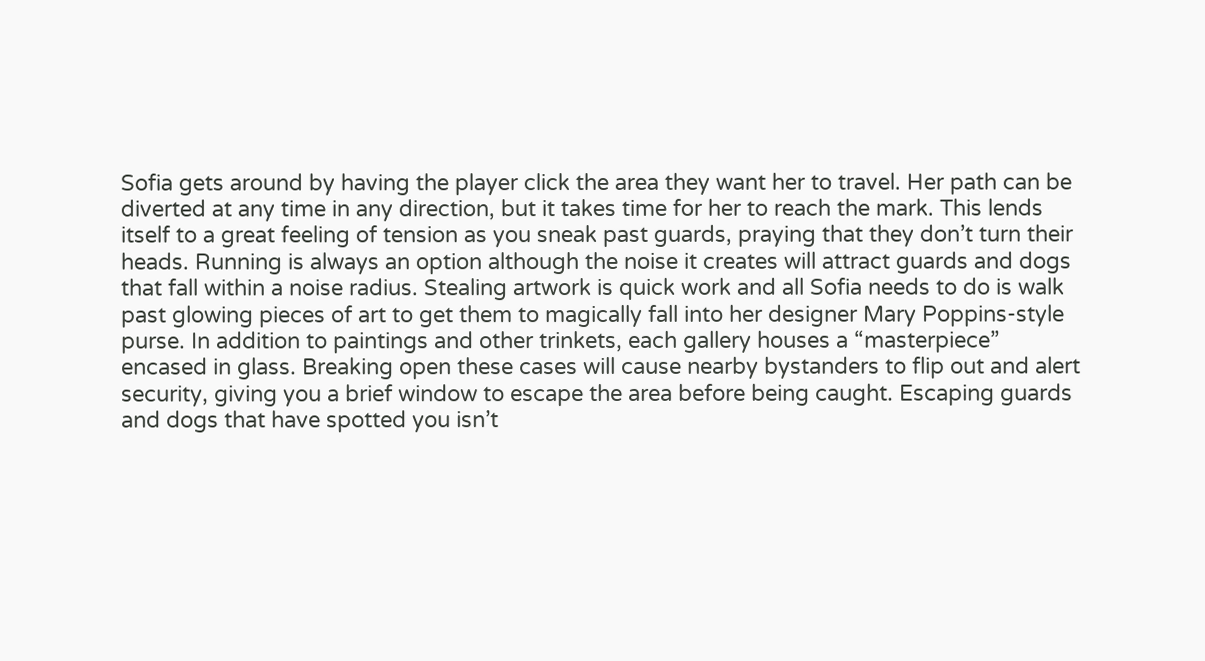Sofia gets around by having the player click the area they want her to travel. Her path can be diverted at any time in any direction, but it takes time for her to reach the mark. This lends itself to a great feeling of tension as you sneak past guards, praying that they don’t turn their heads. Running is always an option although the noise it creates will attract guards and dogs that fall within a noise radius. Stealing artwork is quick work and all Sofia needs to do is walk past glowing pieces of art to get them to magically fall into her designer Mary Poppins-style purse. In addition to paintings and other trinkets, each gallery houses a “masterpiece” encased in glass. Breaking open these cases will cause nearby bystanders to flip out and alert security, giving you a brief window to escape the area before being caught. Escaping guards and dogs that have spotted you isn’t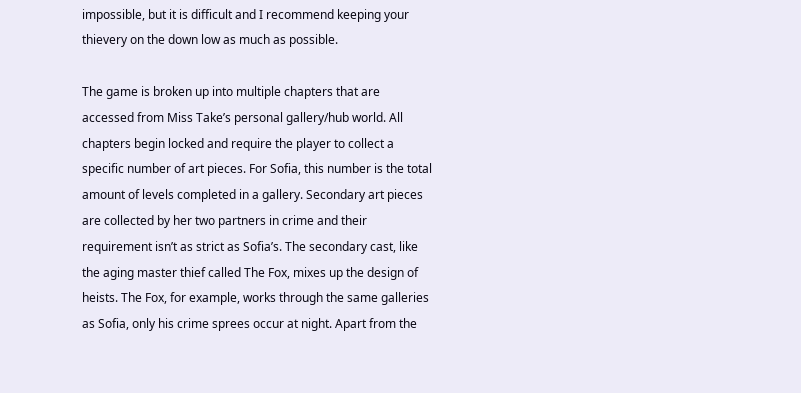impossible, but it is difficult and I recommend keeping your thievery on the down low as much as possible.

The game is broken up into multiple chapters that are accessed from Miss Take’s personal gallery/hub world. All chapters begin locked and require the player to collect a specific number of art pieces. For Sofia, this number is the total amount of levels completed in a gallery. Secondary art pieces are collected by her two partners in crime and their requirement isn’t as strict as Sofia’s. The secondary cast, like the aging master thief called The Fox, mixes up the design of heists. The Fox, for example, works through the same galleries as Sofia, only his crime sprees occur at night. Apart from the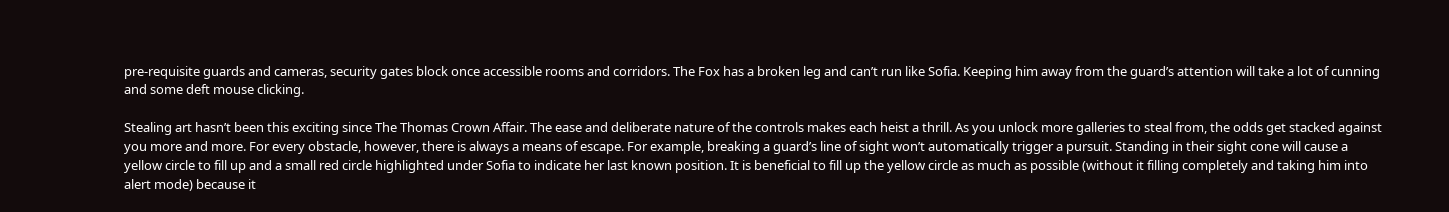pre-requisite guards and cameras, security gates block once accessible rooms and corridors. The Fox has a broken leg and can’t run like Sofia. Keeping him away from the guard’s attention will take a lot of cunning and some deft mouse clicking.

Stealing art hasn’t been this exciting since The Thomas Crown Affair. The ease and deliberate nature of the controls makes each heist a thrill. As you unlock more galleries to steal from, the odds get stacked against you more and more. For every obstacle, however, there is always a means of escape. For example, breaking a guard’s line of sight won’t automatically trigger a pursuit. Standing in their sight cone will cause a yellow circle to fill up and a small red circle highlighted under Sofia to indicate her last known position. It is beneficial to fill up the yellow circle as much as possible (without it filling completely and taking him into alert mode) because it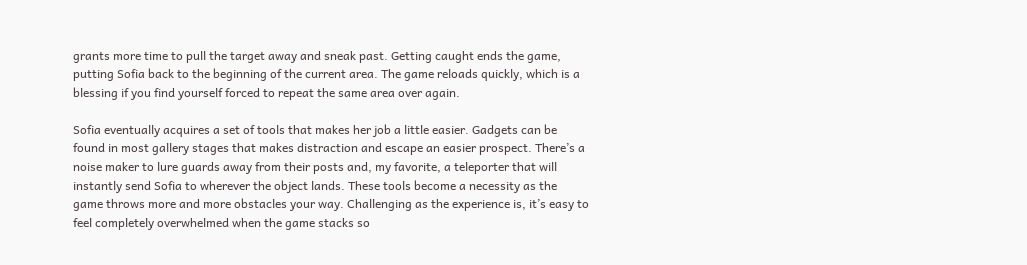grants more time to pull the target away and sneak past. Getting caught ends the game, putting Sofia back to the beginning of the current area. The game reloads quickly, which is a blessing if you find yourself forced to repeat the same area over again.

Sofia eventually acquires a set of tools that makes her job a little easier. Gadgets can be found in most gallery stages that makes distraction and escape an easier prospect. There’s a noise maker to lure guards away from their posts and, my favorite, a teleporter that will instantly send Sofia to wherever the object lands. These tools become a necessity as the game throws more and more obstacles your way. Challenging as the experience is, it’s easy to feel completely overwhelmed when the game stacks so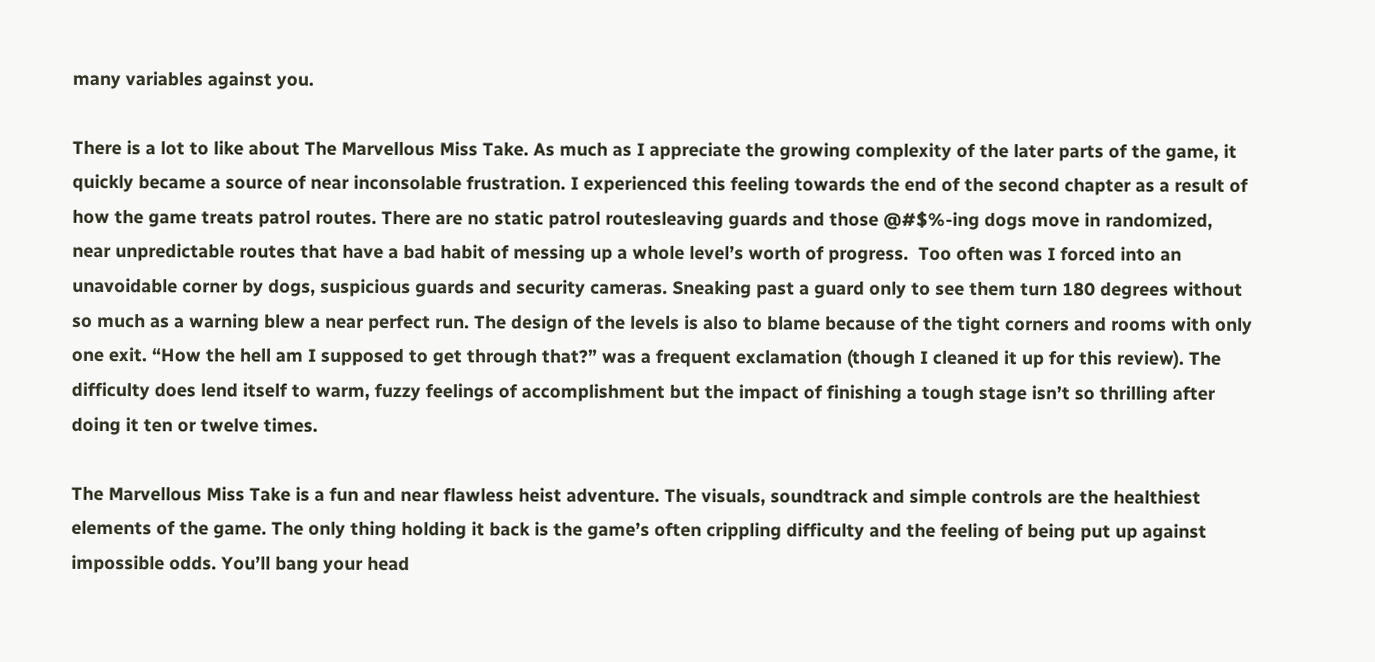many variables against you.

There is a lot to like about The Marvellous Miss Take. As much as I appreciate the growing complexity of the later parts of the game, it quickly became a source of near inconsolable frustration. I experienced this feeling towards the end of the second chapter as a result of how the game treats patrol routes. There are no static patrol routesleaving guards and those @#$%-ing dogs move in randomized, near unpredictable routes that have a bad habit of messing up a whole level’s worth of progress.  Too often was I forced into an unavoidable corner by dogs, suspicious guards and security cameras. Sneaking past a guard only to see them turn 180 degrees without so much as a warning blew a near perfect run. The design of the levels is also to blame because of the tight corners and rooms with only one exit. “How the hell am I supposed to get through that?” was a frequent exclamation (though I cleaned it up for this review). The difficulty does lend itself to warm, fuzzy feelings of accomplishment but the impact of finishing a tough stage isn’t so thrilling after doing it ten or twelve times.

The Marvellous Miss Take is a fun and near flawless heist adventure. The visuals, soundtrack and simple controls are the healthiest elements of the game. The only thing holding it back is the game’s often crippling difficulty and the feeling of being put up against impossible odds. You’ll bang your head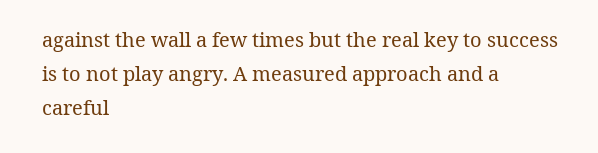against the wall a few times but the real key to success is to not play angry. A measured approach and a careful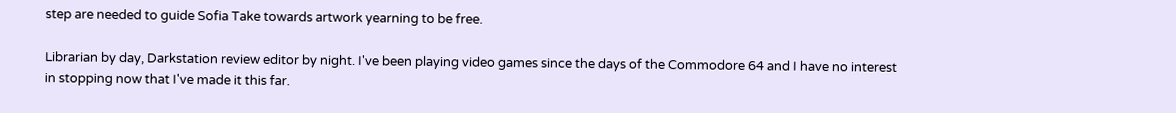step are needed to guide Sofia Take towards artwork yearning to be free.

Librarian by day, Darkstation review editor by night. I've been playing video games since the days of the Commodore 64 and I have no interest in stopping now that I've made it this far.